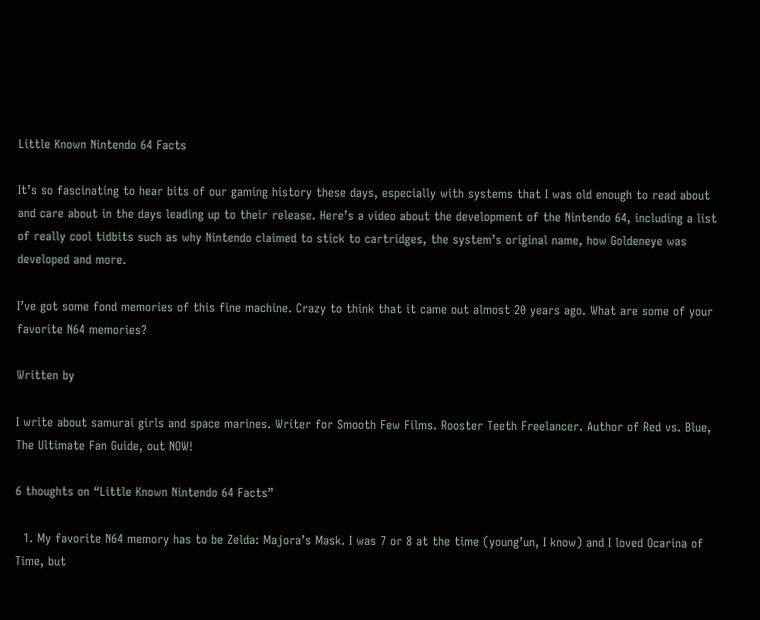Little Known Nintendo 64 Facts

It’s so fascinating to hear bits of our gaming history these days, especially with systems that I was old enough to read about and care about in the days leading up to their release. Here’s a video about the development of the Nintendo 64, including a list of really cool tidbits such as why Nintendo claimed to stick to cartridges, the system’s original name, how Goldeneye was developed and more.

I’ve got some fond memories of this fine machine. Crazy to think that it came out almost 20 years ago. What are some of your favorite N64 memories?

Written by

I write about samurai girls and space marines. Writer for Smooth Few Films. Rooster Teeth Freelancer. Author of Red vs. Blue, The Ultimate Fan Guide, out NOW!

6 thoughts on “Little Known Nintendo 64 Facts”

  1. My favorite N64 memory has to be Zelda: Majora’s Mask. I was 7 or 8 at the time (young’un, I know) and I loved Ocarina of Time, but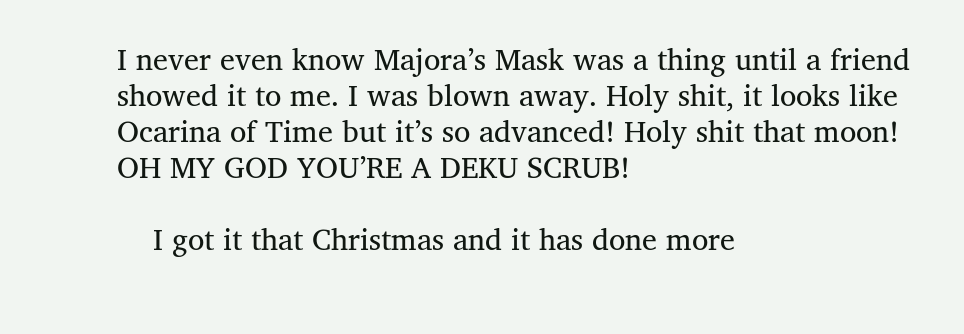I never even know Majora’s Mask was a thing until a friend showed it to me. I was blown away. Holy shit, it looks like Ocarina of Time but it’s so advanced! Holy shit that moon! OH MY GOD YOU’RE A DEKU SCRUB!

    I got it that Christmas and it has done more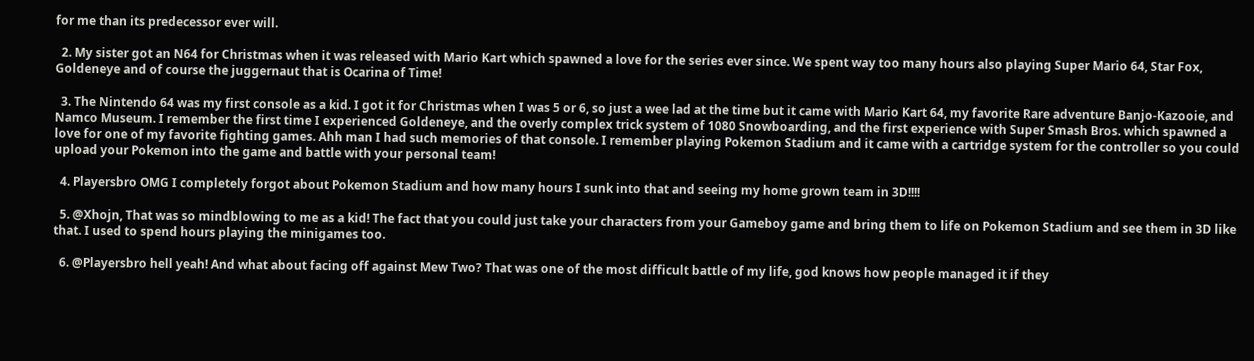for me than its predecessor ever will.

  2. My sister got an N64 for Christmas when it was released with Mario Kart which spawned a love for the series ever since. We spent way too many hours also playing Super Mario 64, Star Fox, Goldeneye and of course the juggernaut that is Ocarina of Time!

  3. The Nintendo 64 was my first console as a kid. I got it for Christmas when I was 5 or 6, so just a wee lad at the time but it came with Mario Kart 64, my favorite Rare adventure Banjo-Kazooie, and Namco Museum. I remember the first time I experienced Goldeneye, and the overly complex trick system of 1080 Snowboarding, and the first experience with Super Smash Bros. which spawned a love for one of my favorite fighting games. Ahh man I had such memories of that console. I remember playing Pokemon Stadium and it came with a cartridge system for the controller so you could upload your Pokemon into the game and battle with your personal team!

  4. Playersbro OMG I completely forgot about Pokemon Stadium and how many hours I sunk into that and seeing my home grown team in 3D!!!!

  5. @Xhojn, That was so mindblowing to me as a kid! The fact that you could just take your characters from your Gameboy game and bring them to life on Pokemon Stadium and see them in 3D like that. I used to spend hours playing the minigames too.

  6. @Playersbro hell yeah! And what about facing off against Mew Two? That was one of the most difficult battle of my life, god knows how people managed it if they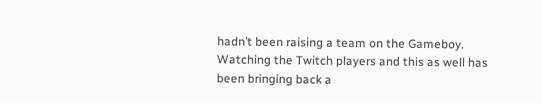hadn’t been raising a team on the Gameboy. Watching the Twitch players and this as well has been bringing back a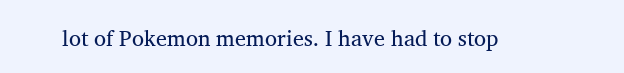lot of Pokemon memories. I have had to stop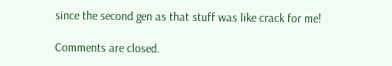since the second gen as that stuff was like crack for me!

Comments are closed.